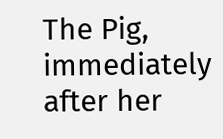The Pig, immediately after her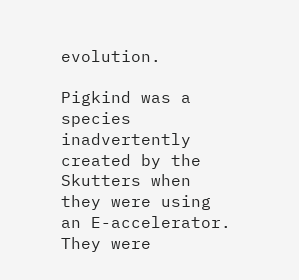evolution.

Pigkind was a species inadvertently created by the Skutters when they were using an E-accelerator. They were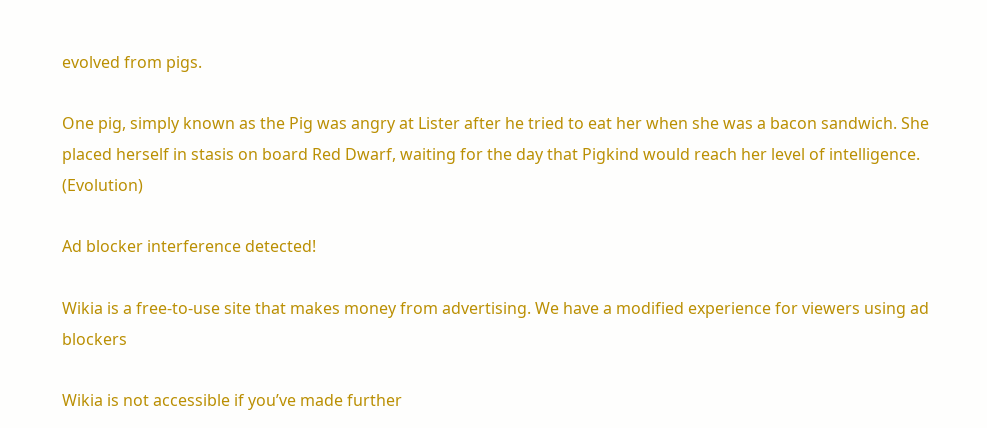evolved from pigs.

One pig, simply known as the Pig was angry at Lister after he tried to eat her when she was a bacon sandwich. She placed herself in stasis on board Red Dwarf, waiting for the day that Pigkind would reach her level of intelligence. (Evolution)

Ad blocker interference detected!

Wikia is a free-to-use site that makes money from advertising. We have a modified experience for viewers using ad blockers

Wikia is not accessible if you’ve made further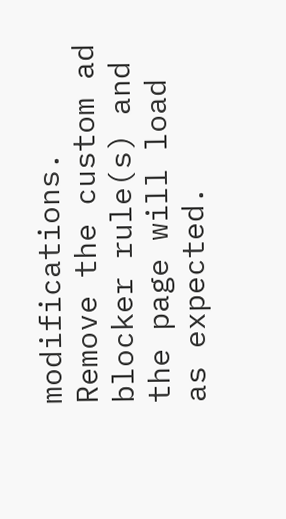modifications. Remove the custom ad blocker rule(s) and the page will load as expected.